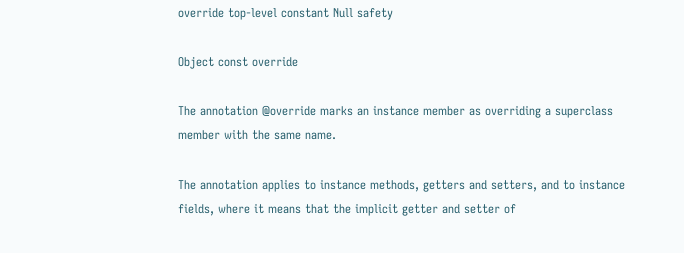override top-level constant Null safety

Object const override

The annotation @override marks an instance member as overriding a superclass member with the same name.

The annotation applies to instance methods, getters and setters, and to instance fields, where it means that the implicit getter and setter of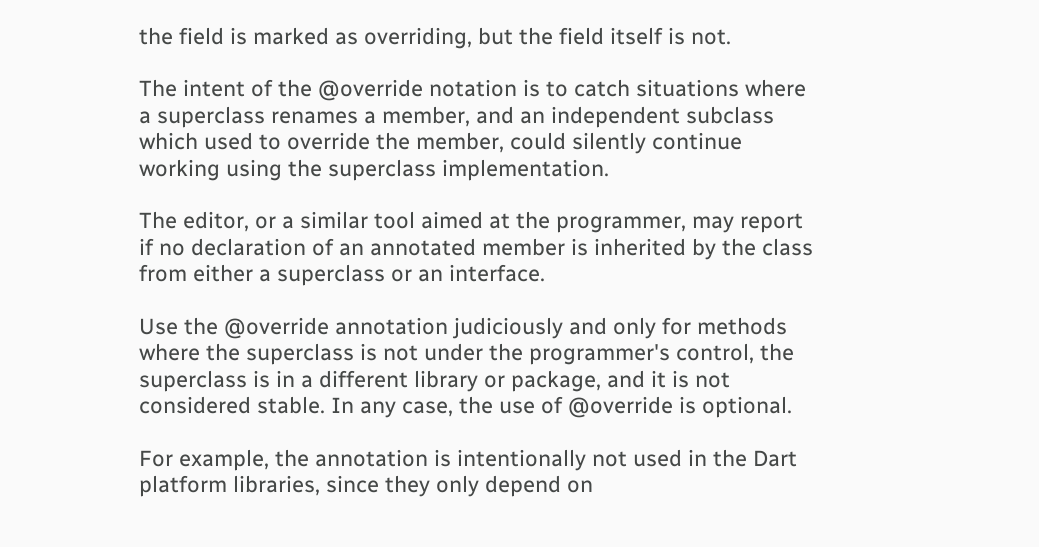the field is marked as overriding, but the field itself is not.

The intent of the @override notation is to catch situations where a superclass renames a member, and an independent subclass which used to override the member, could silently continue working using the superclass implementation.

The editor, or a similar tool aimed at the programmer, may report if no declaration of an annotated member is inherited by the class from either a superclass or an interface.

Use the @override annotation judiciously and only for methods where the superclass is not under the programmer's control, the superclass is in a different library or package, and it is not considered stable. In any case, the use of @override is optional.

For example, the annotation is intentionally not used in the Dart platform libraries, since they only depend on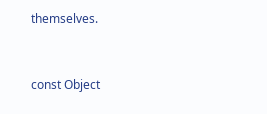themselves.


const Object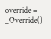override = _Override()